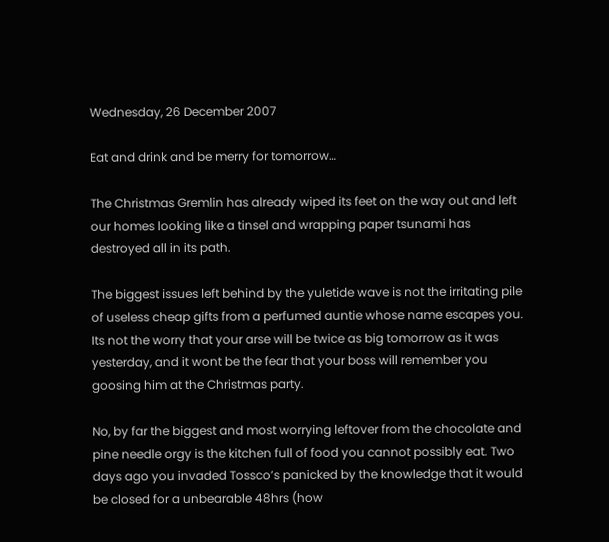Wednesday, 26 December 2007

Eat and drink and be merry for tomorrow…

The Christmas Gremlin has already wiped its feet on the way out and left our homes looking like a tinsel and wrapping paper tsunami has destroyed all in its path.

The biggest issues left behind by the yuletide wave is not the irritating pile of useless cheap gifts from a perfumed auntie whose name escapes you. Its not the worry that your arse will be twice as big tomorrow as it was yesterday, and it wont be the fear that your boss will remember you goosing him at the Christmas party.

No, by far the biggest and most worrying leftover from the chocolate and pine needle orgy is the kitchen full of food you cannot possibly eat. Two days ago you invaded Tossco’s panicked by the knowledge that it would be closed for a unbearable 48hrs (how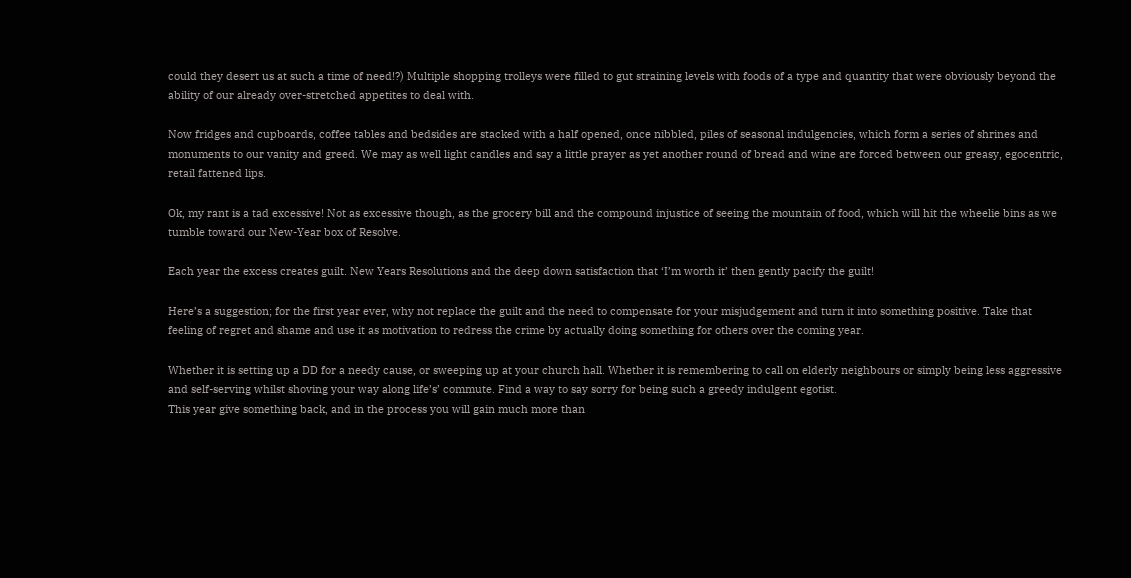could they desert us at such a time of need!?) Multiple shopping trolleys were filled to gut straining levels with foods of a type and quantity that were obviously beyond the ability of our already over-stretched appetites to deal with.

Now fridges and cupboards, coffee tables and bedsides are stacked with a half opened, once nibbled, piles of seasonal indulgencies, which form a series of shrines and monuments to our vanity and greed. We may as well light candles and say a little prayer as yet another round of bread and wine are forced between our greasy, egocentric, retail fattened lips.

Ok, my rant is a tad excessive! Not as excessive though, as the grocery bill and the compound injustice of seeing the mountain of food, which will hit the wheelie bins as we tumble toward our New-Year box of Resolve.

Each year the excess creates guilt. New Years Resolutions and the deep down satisfaction that ‘I’m worth it’ then gently pacify the guilt!

Here’s a suggestion; for the first year ever, why not replace the guilt and the need to compensate for your misjudgement and turn it into something positive. Take that feeling of regret and shame and use it as motivation to redress the crime by actually doing something for others over the coming year.

Whether it is setting up a DD for a needy cause, or sweeping up at your church hall. Whether it is remembering to call on elderly neighbours or simply being less aggressive and self-serving whilst shoving your way along life’s’ commute. Find a way to say sorry for being such a greedy indulgent egotist.
This year give something back, and in the process you will gain much more than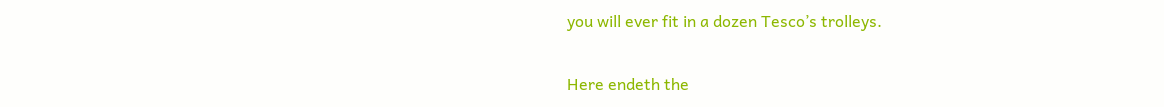you will ever fit in a dozen Tesco’s trolleys.

Here endeth the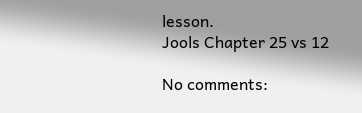lesson.
Jools Chapter 25 vs 12

No comments: